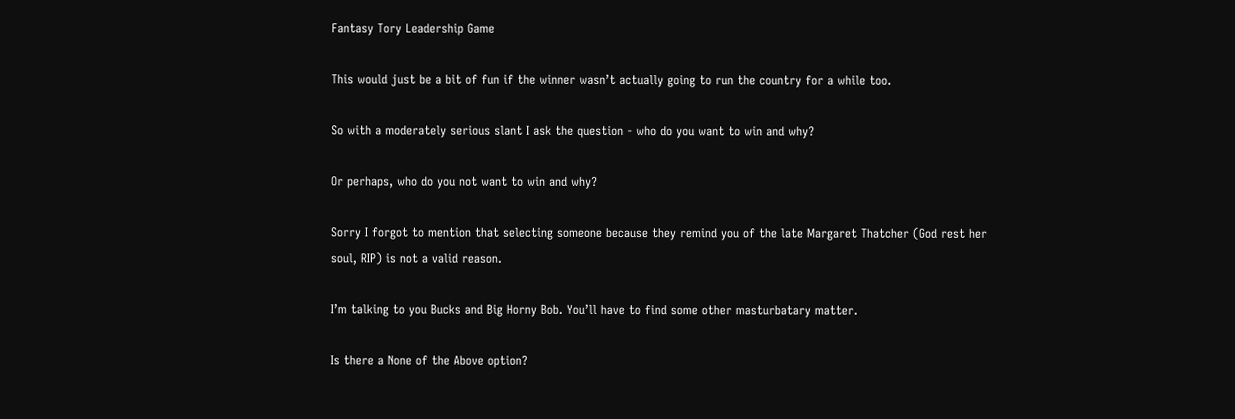Fantasy Tory Leadership Game

This would just be a bit of fun if the winner wasn’t actually going to run the country for a while too.

So with a moderately serious slant I ask the question - who do you want to win and why?

Or perhaps, who do you not want to win and why?

Sorry I forgot to mention that selecting someone because they remind you of the late Margaret Thatcher (God rest her soul, RIP) is not a valid reason.

I’m talking to you Bucks and Big Horny Bob. You’ll have to find some other masturbatary matter.

Is there a None of the Above option?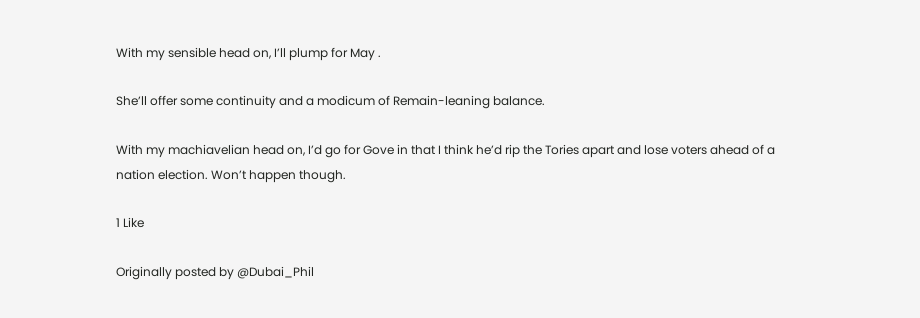With my sensible head on, I’ll plump for May .

She’ll offer some continuity and a modicum of Remain-leaning balance.

With my machiavelian head on, I’d go for Gove in that I think he’d rip the Tories apart and lose voters ahead of a nation election. Won’t happen though.

1 Like

Originally posted by @Dubai_Phil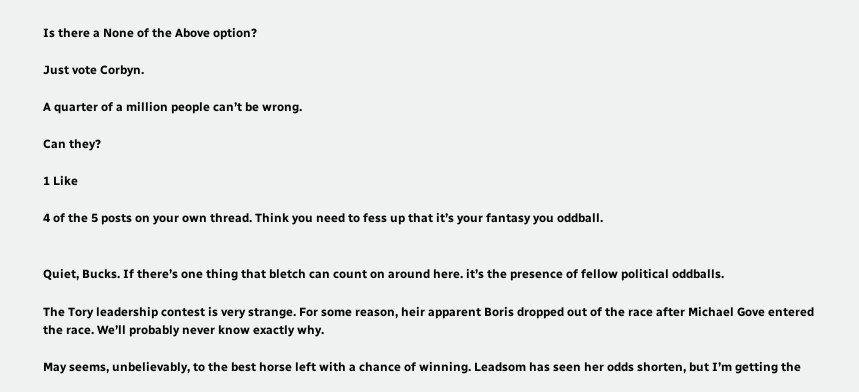Is there a None of the Above option?

Just vote Corbyn.

A quarter of a million people can’t be wrong.

Can they?

1 Like

4 of the 5 posts on your own thread. Think you need to fess up that it’s your fantasy you oddball.


Quiet, Bucks. If there’s one thing that bletch can count on around here. it’s the presence of fellow political oddballs.

The Tory leadership contest is very strange. For some reason, heir apparent Boris dropped out of the race after Michael Gove entered the race. We’ll probably never know exactly why.

May seems, unbelievably, to the best horse left with a chance of winning. Leadsom has seen her odds shorten, but I’m getting the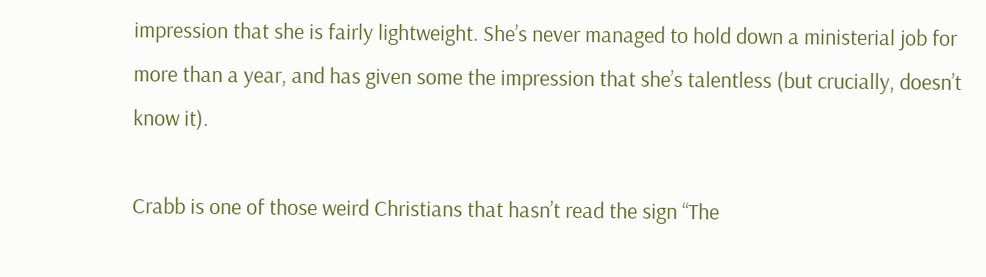impression that she is fairly lightweight. She’s never managed to hold down a ministerial job for more than a year, and has given some the impression that she’s talentless (but crucially, doesn’t know it).

Crabb is one of those weird Christians that hasn’t read the sign “The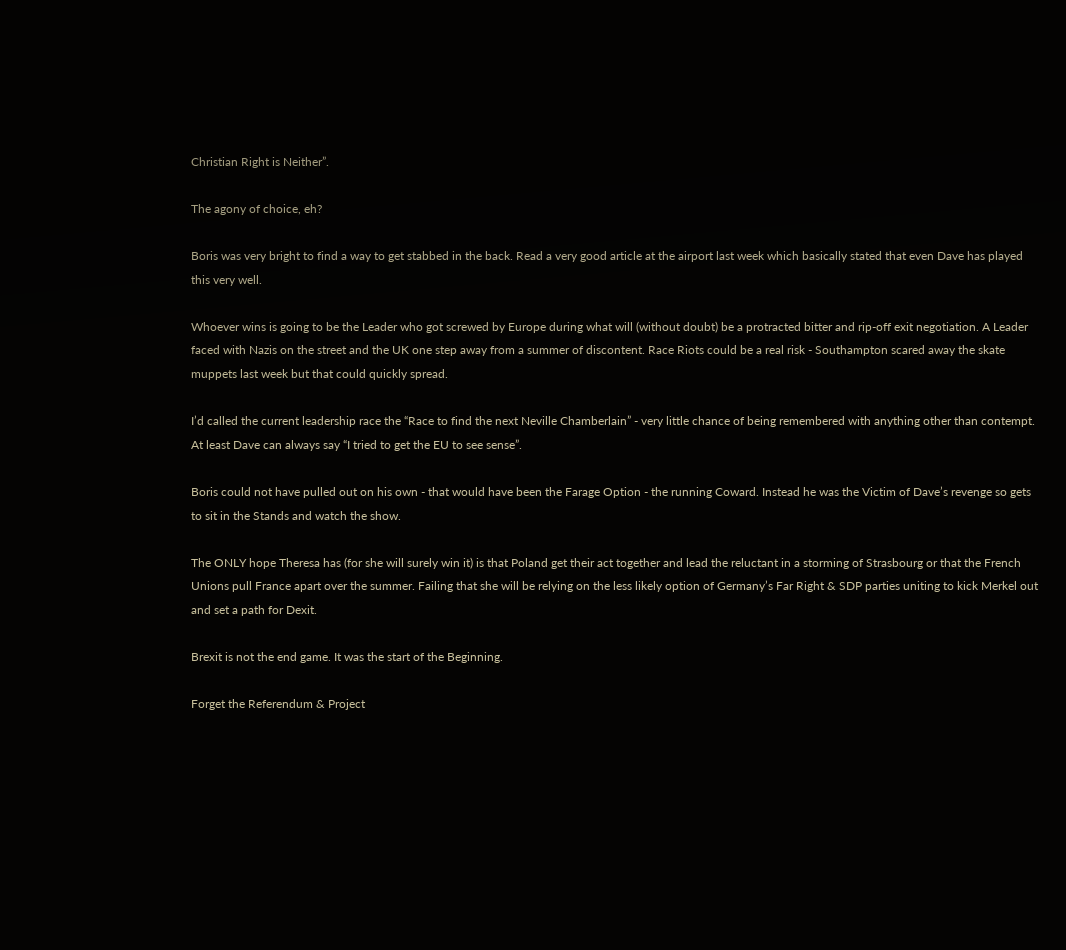Christian Right is Neither”.

The agony of choice, eh?

Boris was very bright to find a way to get stabbed in the back. Read a very good article at the airport last week which basically stated that even Dave has played this very well.

Whoever wins is going to be the Leader who got screwed by Europe during what will (without doubt) be a protracted bitter and rip-off exit negotiation. A Leader faced with Nazis on the street and the UK one step away from a summer of discontent. Race Riots could be a real risk - Southampton scared away the skate muppets last week but that could quickly spread.

I’d called the current leadership race the “Race to find the next Neville Chamberlain” - very little chance of being remembered with anything other than contempt. At least Dave can always say “I tried to get the EU to see sense”.

Boris could not have pulled out on his own - that would have been the Farage Option - the running Coward. Instead he was the Victim of Dave’s revenge so gets to sit in the Stands and watch the show.

The ONLY hope Theresa has (for she will surely win it) is that Poland get their act together and lead the reluctant in a storming of Strasbourg or that the French Unions pull France apart over the summer. Failing that she will be relying on the less likely option of Germany’s Far Right & SDP parties uniting to kick Merkel out and set a path for Dexit.

Brexit is not the end game. It was the start of the Beginning.

Forget the Referendum & Project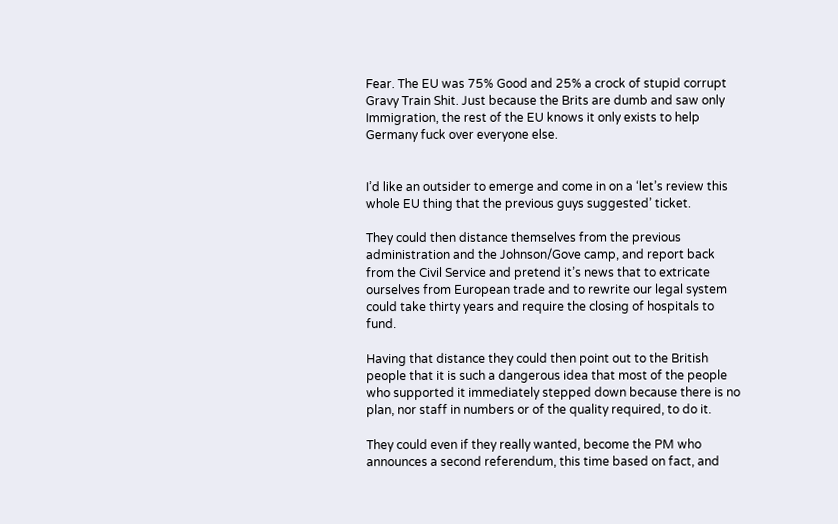Fear. The EU was 75% Good and 25% a crock of stupid corrupt Gravy Train Shit. Just because the Brits are dumb and saw only Immigration, the rest of the EU knows it only exists to help Germany fuck over everyone else.


I’d like an outsider to emerge and come in on a ‘let’s review this whole EU thing that the previous guys suggested’ ticket.

They could then distance themselves from the previous administration and the Johnson/Gove camp, and report back from the Civil Service and pretend it’s news that to extricate ourselves from European trade and to rewrite our legal system could take thirty years and require the closing of hospitals to fund.

Having that distance they could then point out to the British people that it is such a dangerous idea that most of the people who supported it immediately stepped down because there is no plan, nor staff in numbers or of the quality required, to do it.

They could even if they really wanted, become the PM who announces a second referendum, this time based on fact, and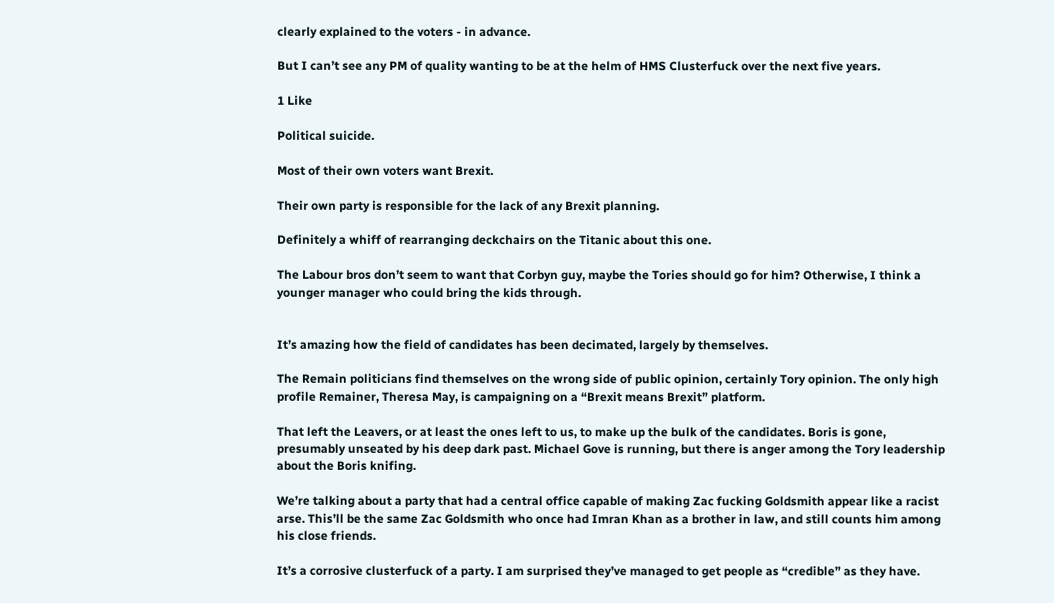clearly explained to the voters - in advance.

But I can’t see any PM of quality wanting to be at the helm of HMS Clusterfuck over the next five years.

1 Like

Political suicide.

Most of their own voters want Brexit.

Their own party is responsible for the lack of any Brexit planning.

Definitely a whiff of rearranging deckchairs on the Titanic about this one.

The Labour bros don’t seem to want that Corbyn guy, maybe the Tories should go for him? Otherwise, I think a younger manager who could bring the kids through.


It’s amazing how the field of candidates has been decimated, largely by themselves.

The Remain politicians find themselves on the wrong side of public opinion, certainly Tory opinion. The only high profile Remainer, Theresa May, is campaigning on a “Brexit means Brexit” platform.

That left the Leavers, or at least the ones left to us, to make up the bulk of the candidates. Boris is gone, presumably unseated by his deep dark past. Michael Gove is running, but there is anger among the Tory leadership about the Boris knifing.

We’re talking about a party that had a central office capable of making Zac fucking Goldsmith appear like a racist arse. This’ll be the same Zac Goldsmith who once had Imran Khan as a brother in law, and still counts him among his close friends.

It’s a corrosive clusterfuck of a party. I am surprised they’ve managed to get people as “credible” as they have.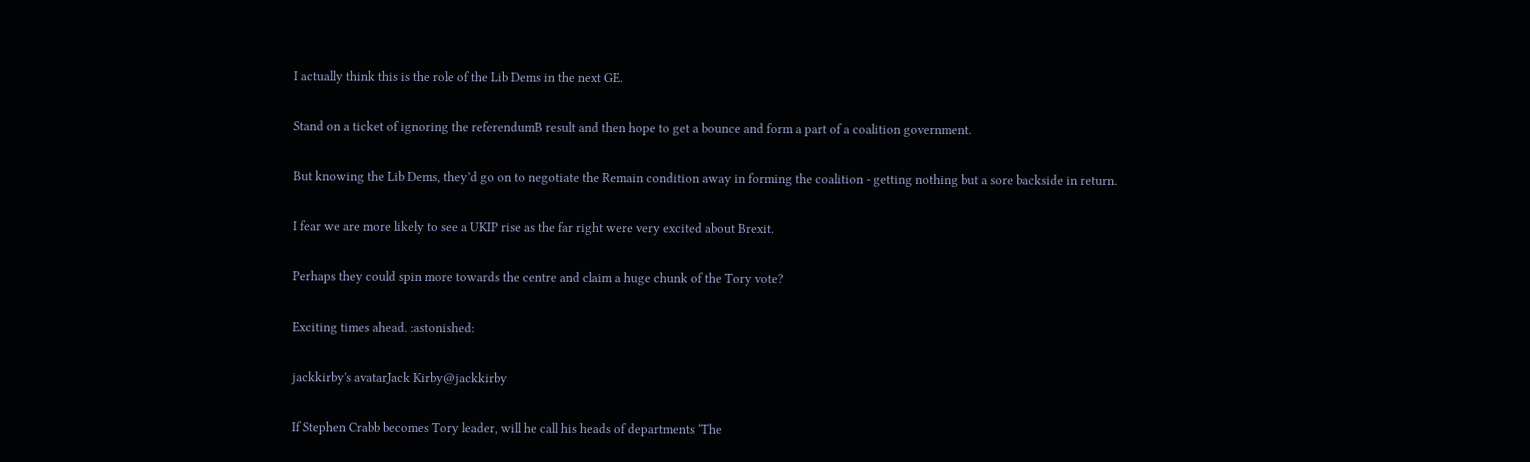I actually think this is the role of the Lib Dems in the next GE.

Stand on a ticket of ignoring the referendumB result and then hope to get a bounce and form a part of a coalition government.

But knowing the Lib Dems, they’d go on to negotiate the Remain condition away in forming the coalition - getting nothing but a sore backside in return.

I fear we are more likely to see a UKIP rise as the far right were very excited about Brexit.

Perhaps they could spin more towards the centre and claim a huge chunk of the Tory vote?

Exciting times ahead. :astonished:

jackkirby's avatarJack Kirby@jackkirby

If Stephen Crabb becomes Tory leader, will he call his heads of departments ‘The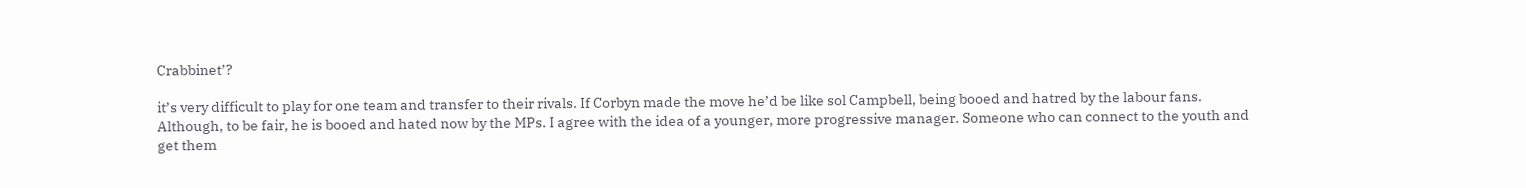Crabbinet’?

it’s very difficult to play for one team and transfer to their rivals. If Corbyn made the move he’d be like sol Campbell, being booed and hatred by the labour fans. Although, to be fair, he is booed and hated now by the MPs. I agree with the idea of a younger, more progressive manager. Someone who can connect to the youth and get them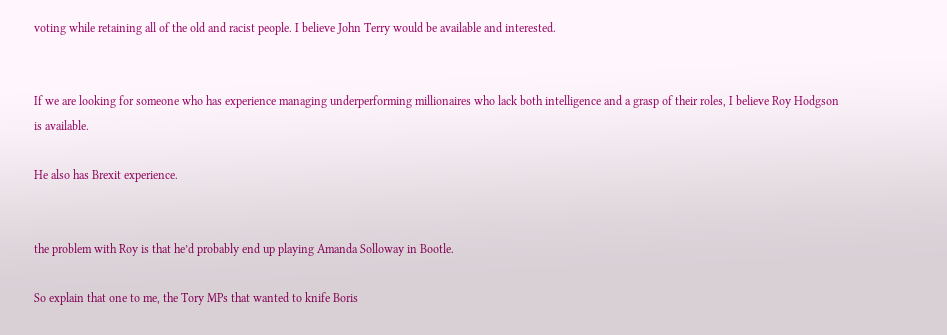voting while retaining all of the old and racist people. I believe John Terry would be available and interested.


If we are looking for someone who has experience managing underperforming millionaires who lack both intelligence and a grasp of their roles, I believe Roy Hodgson is available.

He also has Brexit experience.


the problem with Roy is that he’d probably end up playing Amanda Solloway in Bootle.

So explain that one to me, the Tory MPs that wanted to knife Boris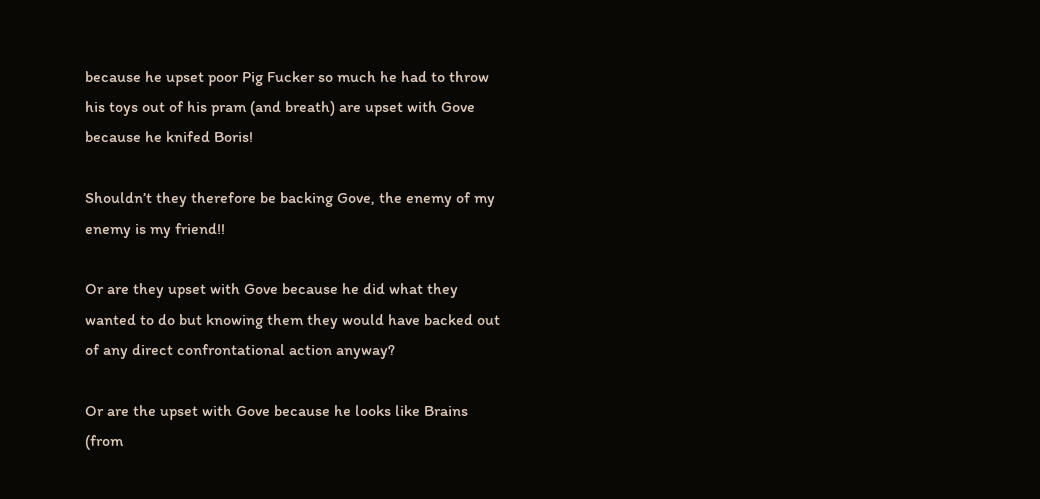because he upset poor Pig Fucker so much he had to throw his toys out of his pram (and breath) are upset with Gove because he knifed Boris!

Shouldn’t they therefore be backing Gove, the enemy of my enemy is my friend!!

Or are they upset with Gove because he did what they wanted to do but knowing them they would have backed out of any direct confrontational action anyway?

Or are the upset with Gove because he looks like Brains (from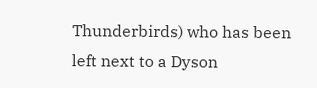Thunderbirds) who has been left next to a Dyson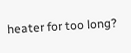heater for too long?